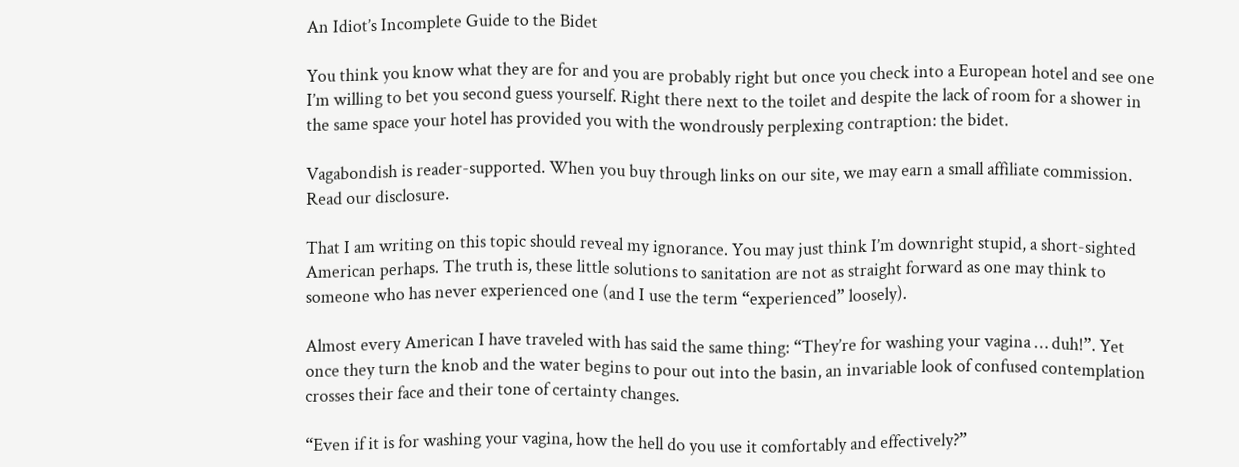An Idiot’s Incomplete Guide to the Bidet

You think you know what they are for and you are probably right but once you check into a European hotel and see one I’m willing to bet you second guess yourself. Right there next to the toilet and despite the lack of room for a shower in the same space your hotel has provided you with the wondrously perplexing contraption: the bidet.

Vagabondish is reader-supported. When you buy through links on our site, we may earn a small affiliate commission. Read our disclosure.

That I am writing on this topic should reveal my ignorance. You may just think I’m downright stupid, a short-sighted American perhaps. The truth is, these little solutions to sanitation are not as straight forward as one may think to someone who has never experienced one (and I use the term “experienced” loosely).

Almost every American I have traveled with has said the same thing: “They’re for washing your vagina … duh!”. Yet once they turn the knob and the water begins to pour out into the basin, an invariable look of confused contemplation crosses their face and their tone of certainty changes.

“Even if it is for washing your vagina, how the hell do you use it comfortably and effectively?”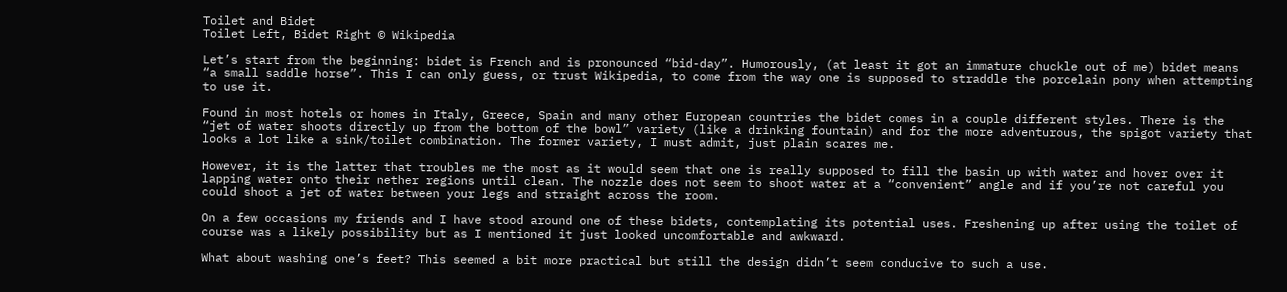Toilet and Bidet
Toilet Left, Bidet Right © Wikipedia

Let’s start from the beginning: bidet is French and is pronounced “bid-day”. Humorously, (at least it got an immature chuckle out of me) bidet means “a small saddle horse”. This I can only guess, or trust Wikipedia, to come from the way one is supposed to straddle the porcelain pony when attempting to use it.

Found in most hotels or homes in Italy, Greece, Spain and many other European countries the bidet comes in a couple different styles. There is the “jet of water shoots directly up from the bottom of the bowl” variety (like a drinking fountain) and for the more adventurous, the spigot variety that looks a lot like a sink/toilet combination. The former variety, I must admit, just plain scares me.

However, it is the latter that troubles me the most as it would seem that one is really supposed to fill the basin up with water and hover over it lapping water onto their nether regions until clean. The nozzle does not seem to shoot water at a “convenient” angle and if you’re not careful you could shoot a jet of water between your legs and straight across the room.

On a few occasions my friends and I have stood around one of these bidets, contemplating its potential uses. Freshening up after using the toilet of course was a likely possibility but as I mentioned it just looked uncomfortable and awkward.

What about washing one’s feet? This seemed a bit more practical but still the design didn’t seem conducive to such a use.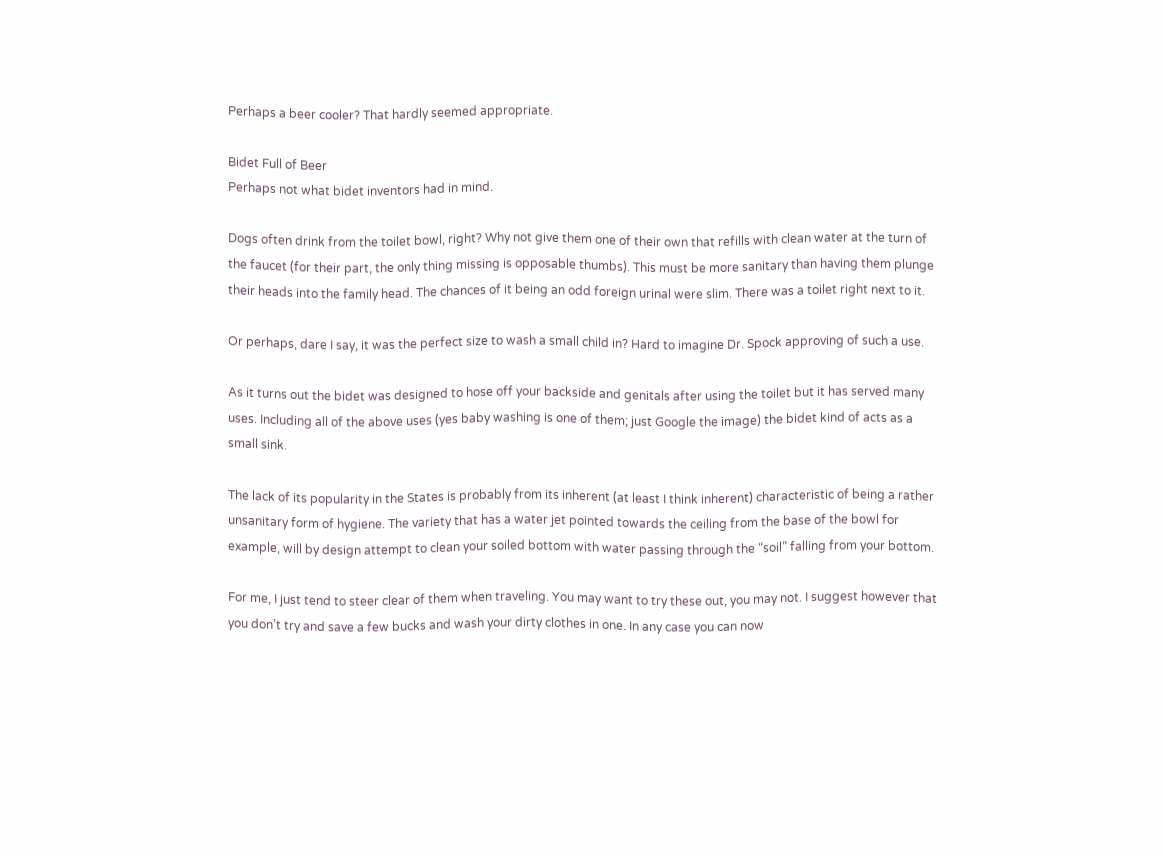Perhaps a beer cooler? That hardly seemed appropriate.

Bidet Full of Beer
Perhaps not what bidet inventors had in mind.

Dogs often drink from the toilet bowl, right? Why not give them one of their own that refills with clean water at the turn of the faucet (for their part, the only thing missing is opposable thumbs). This must be more sanitary than having them plunge their heads into the family head. The chances of it being an odd foreign urinal were slim. There was a toilet right next to it.

Or perhaps, dare I say, it was the perfect size to wash a small child in? Hard to imagine Dr. Spock approving of such a use.

As it turns out the bidet was designed to hose off your backside and genitals after using the toilet but it has served many uses. Including all of the above uses (yes baby washing is one of them; just Google the image) the bidet kind of acts as a small sink.

The lack of its popularity in the States is probably from its inherent (at least I think inherent) characteristic of being a rather unsanitary form of hygiene. The variety that has a water jet pointed towards the ceiling from the base of the bowl for example, will by design attempt to clean your soiled bottom with water passing through the “soil” falling from your bottom.

For me, I just tend to steer clear of them when traveling. You may want to try these out, you may not. I suggest however that you don’t try and save a few bucks and wash your dirty clothes in one. In any case you can now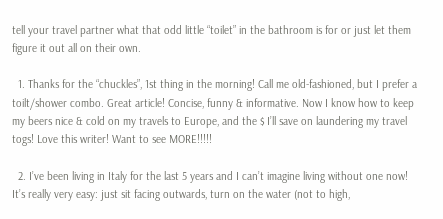tell your travel partner what that odd little “toilet” in the bathroom is for or just let them figure it out all on their own.

  1. Thanks for the “chuckles”, 1st thing in the morning! Call me old-fashioned, but I prefer a toilt/shower combo. Great article! Concise, funny & informative. Now I know how to keep my beers nice & cold on my travels to Europe, and the $ I’ll save on laundering my travel togs! Love this writer! Want to see MORE!!!!!

  2. I’ve been living in Italy for the last 5 years and I can’t imagine living without one now! It’s really very easy: just sit facing outwards, turn on the water (not to high,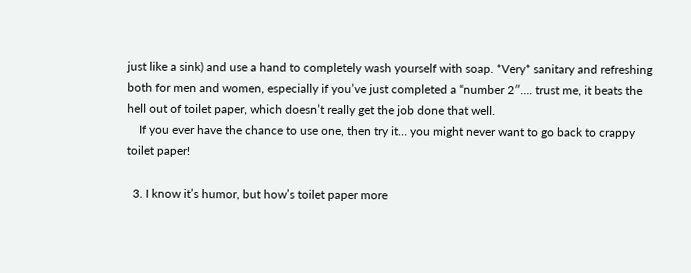just like a sink) and use a hand to completely wash yourself with soap. *Very* sanitary and refreshing both for men and women, especially if you’ve just completed a “number 2″…. trust me, it beats the hell out of toilet paper, which doesn’t really get the job done that well.
    If you ever have the chance to use one, then try it… you might never want to go back to crappy toilet paper!

  3. I know it’s humor, but how’s toilet paper more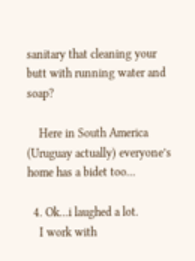sanitary that cleaning your butt with running water and soap?

    Here in South America (Uruguay actually) everyone’s home has a bidet too…

  4. Ok…i laughed a lot.
    I work with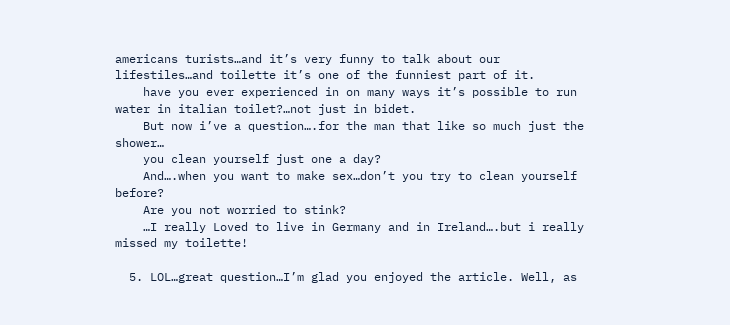americans turists…and it’s very funny to talk about our lifestiles…and toilette it’s one of the funniest part of it.
    have you ever experienced in on many ways it’s possible to run water in italian toilet?…not just in bidet.
    But now i’ve a question….for the man that like so much just the shower…
    you clean yourself just one a day?
    And….when you want to make sex…don’t you try to clean yourself before?
    Are you not worried to stink?
    …I really Loved to live in Germany and in Ireland….but i really missed my toilette!

  5. LOL…great question…I’m glad you enjoyed the article. Well, as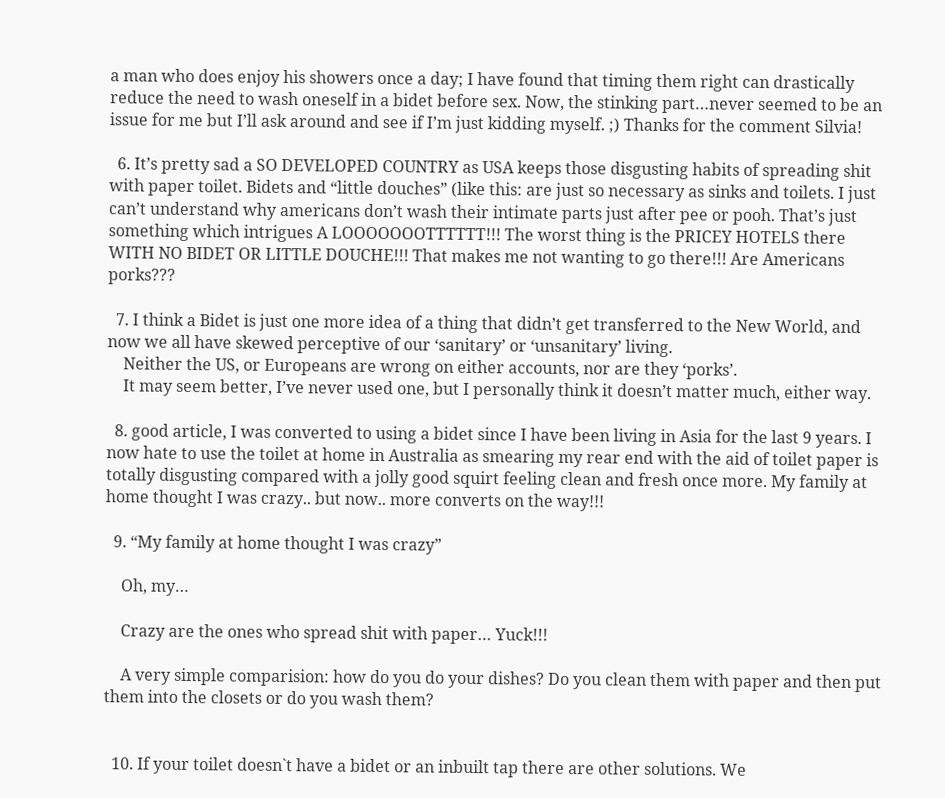a man who does enjoy his showers once a day; I have found that timing them right can drastically reduce the need to wash oneself in a bidet before sex. Now, the stinking part…never seemed to be an issue for me but I’ll ask around and see if I’m just kidding myself. ;) Thanks for the comment Silvia!

  6. It’s pretty sad a SO DEVELOPED COUNTRY as USA keeps those disgusting habits of spreading shit with paper toilet. Bidets and “little douches” (like this: are just so necessary as sinks and toilets. I just can’t understand why americans don’t wash their intimate parts just after pee or pooh. That’s just something which intrigues A LOOOOOOOTTTTTT!!! The worst thing is the PRICEY HOTELS there WITH NO BIDET OR LITTLE DOUCHE!!! That makes me not wanting to go there!!! Are Americans porks???

  7. I think a Bidet is just one more idea of a thing that didn’t get transferred to the New World, and now we all have skewed perceptive of our ‘sanitary’ or ‘unsanitary’ living.
    Neither the US, or Europeans are wrong on either accounts, nor are they ‘porks’.
    It may seem better, I’ve never used one, but I personally think it doesn’t matter much, either way.

  8. good article, I was converted to using a bidet since I have been living in Asia for the last 9 years. I now hate to use the toilet at home in Australia as smearing my rear end with the aid of toilet paper is totally disgusting compared with a jolly good squirt feeling clean and fresh once more. My family at home thought I was crazy.. but now.. more converts on the way!!!

  9. “My family at home thought I was crazy”

    Oh, my…

    Crazy are the ones who spread shit with paper… Yuck!!!

    A very simple comparision: how do you do your dishes? Do you clean them with paper and then put them into the closets or do you wash them?


  10. If your toilet doesn`t have a bidet or an inbuilt tap there are other solutions. We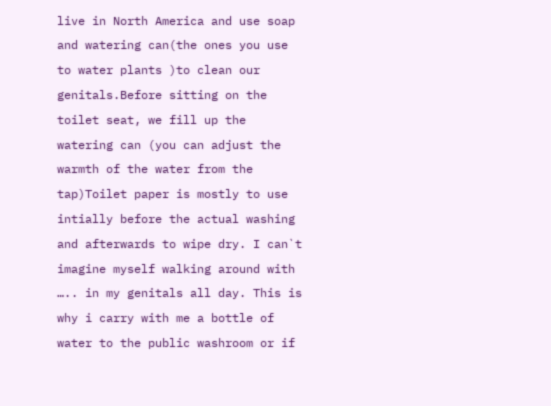live in North America and use soap and watering can(the ones you use to water plants )to clean our genitals.Before sitting on the toilet seat, we fill up the watering can (you can adjust the warmth of the water from the tap)Toilet paper is mostly to use intially before the actual washing and afterwards to wipe dry. I can`t imagine myself walking around with ….. in my genitals all day. This is why i carry with me a bottle of water to the public washroom or if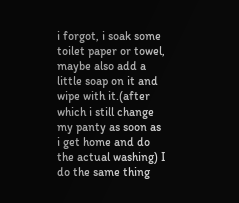i forgot, i soak some toilet paper or towel, maybe also add a little soap on it and wipe with it.(after which i still change my panty as soon as i get home and do the actual washing) I do the same thing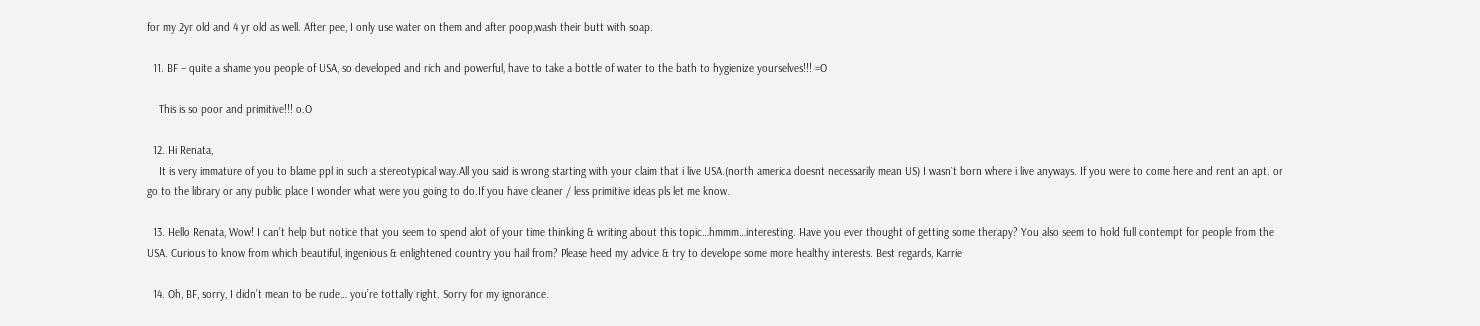for my 2yr old and 4 yr old as well. After pee, I only use water on them and after poop,wash their butt with soap.

  11. BF – quite a shame you people of USA, so developed and rich and powerful, have to take a bottle of water to the bath to hygienize yourselves!!! =O

    This is so poor and primitive!!! o.O

  12. Hi Renata,
    It is very immature of you to blame ppl in such a stereotypical way.All you said is wrong starting with your claim that i live USA.(north america doesnt necessarily mean US) I wasn`t born where i live anyways. If you were to come here and rent an apt. or go to the library or any public place I wonder what were you going to do.If you have cleaner / less primitive ideas pls let me know.

  13. Hello Renata, Wow! I can’t help but notice that you seem to spend alot of your time thinking & writing about this topic…hmmm…interesting. Have you ever thought of getting some therapy? You also seem to hold full contempt for people from the USA. Curious to know from which beautiful, ingenious & enlightened country you hail from? Please heed my advice & try to develope some more healthy interests. Best regards, Karrie

  14. Oh, BF, sorry, I didn’t mean to be rude… you’re tottally right. Sorry for my ignorance.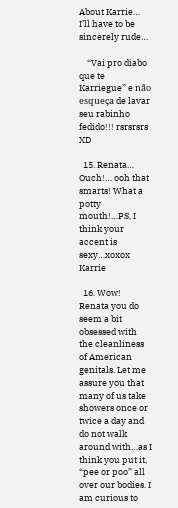About Karrie… I’ll have to be sincerely rude…

    “Vai pro diabo que te Karriegue” e não esqueça de lavar seu rabinho fedido!!! rsrsrsrs XD

  15. Renata… Ouch!… ooh that smarts! What a potty mouth!…PS, I think your accent is sexy…xoxox Karrie

  16. Wow! Renata you do seem a bit obsessed with the cleanliness of American genitals. Let me assure you that many of us take showers once or twice a day and do not walk around with…as I think you put it, “pee or poo” all over our bodies. I am curious to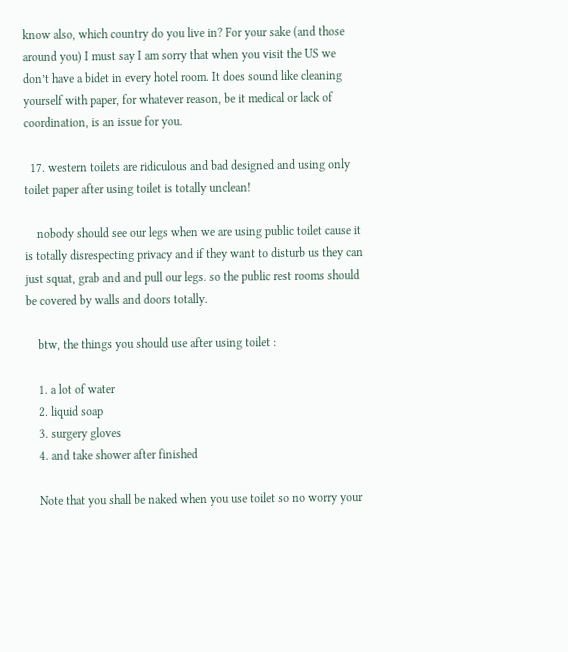know also, which country do you live in? For your sake (and those around you) I must say I am sorry that when you visit the US we don’t have a bidet in every hotel room. It does sound like cleaning yourself with paper, for whatever reason, be it medical or lack of coordination, is an issue for you.

  17. western toilets are ridiculous and bad designed and using only toilet paper after using toilet is totally unclean!

    nobody should see our legs when we are using public toilet cause it is totally disrespecting privacy and if they want to disturb us they can just squat, grab and and pull our legs. so the public rest rooms should be covered by walls and doors totally.

    btw, the things you should use after using toilet :

    1. a lot of water
    2. liquid soap
    3. surgery gloves
    4. and take shower after finished

    Note that you shall be naked when you use toilet so no worry your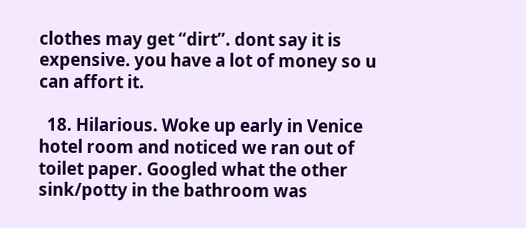clothes may get “dirt”. dont say it is expensive. you have a lot of money so u can affort it.

  18. Hilarious. Woke up early in Venice hotel room and noticed we ran out of toilet paper. Googled what the other sink/potty in the bathroom was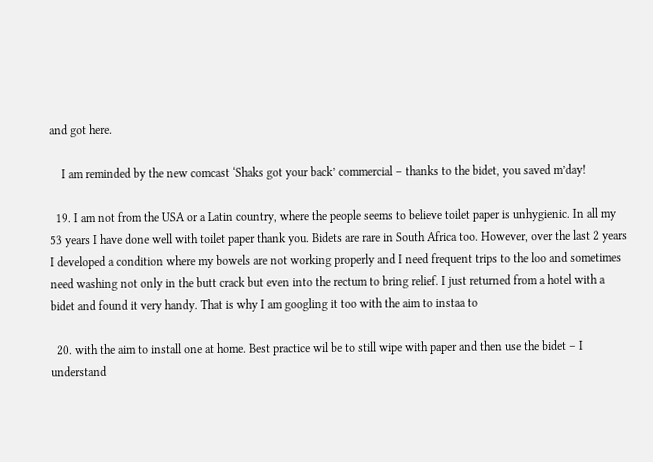and got here.

    I am reminded by the new comcast ‘Shaks got your back’ commercial – thanks to the bidet, you saved m’day!

  19. I am not from the USA or a Latin country, where the people seems to believe toilet paper is unhygienic. In all my 53 years I have done well with toilet paper thank you. Bidets are rare in South Africa too. However, over the last 2 years I developed a condition where my bowels are not working properly and I need frequent trips to the loo and sometimes need washing not only in the butt crack but even into the rectum to bring relief. I just returned from a hotel with a bidet and found it very handy. That is why I am googling it too with the aim to instaa to

  20. with the aim to install one at home. Best practice wil be to still wipe with paper and then use the bidet – I understand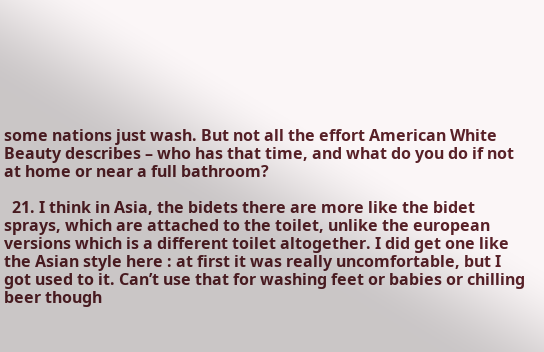some nations just wash. But not all the effort American White Beauty describes – who has that time, and what do you do if not at home or near a full bathroom?

  21. I think in Asia, the bidets there are more like the bidet sprays, which are attached to the toilet, unlike the european versions which is a different toilet altogether. I did get one like the Asian style here : at first it was really uncomfortable, but I got used to it. Can’t use that for washing feet or babies or chilling beer though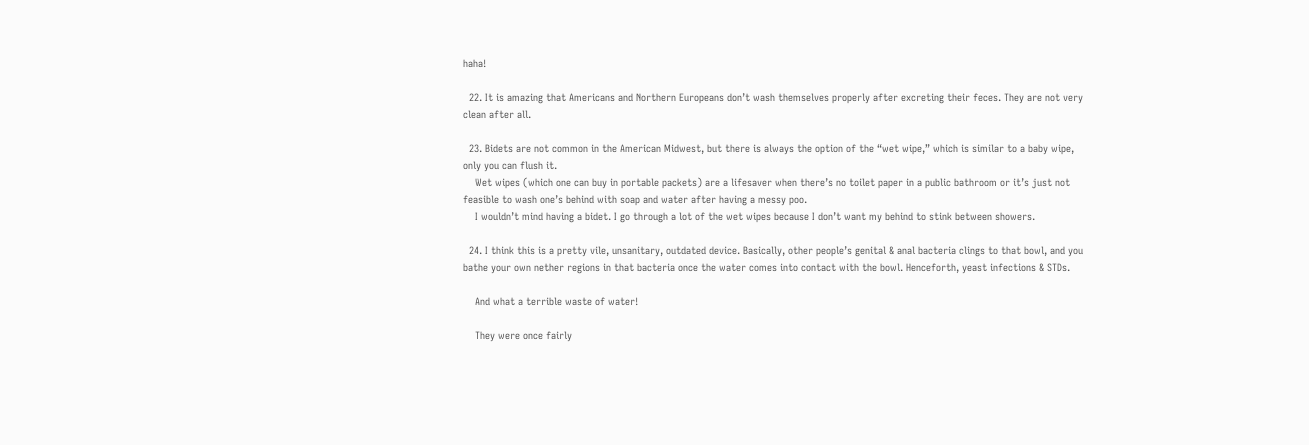haha!

  22. It is amazing that Americans and Northern Europeans don’t wash themselves properly after excreting their feces. They are not very clean after all.

  23. Bidets are not common in the American Midwest, but there is always the option of the “wet wipe,” which is similar to a baby wipe, only you can flush it.
    Wet wipes (which one can buy in portable packets) are a lifesaver when there’s no toilet paper in a public bathroom or it’s just not feasible to wash one’s behind with soap and water after having a messy poo.
    I wouldn’t mind having a bidet. I go through a lot of the wet wipes because I don’t want my behind to stink between showers.

  24. I think this is a pretty vile, unsanitary, outdated device. Basically, other people’s genital & anal bacteria clings to that bowl, and you bathe your own nether regions in that bacteria once the water comes into contact with the bowl. Henceforth, yeast infections & STDs.

    And what a terrible waste of water!

    They were once fairly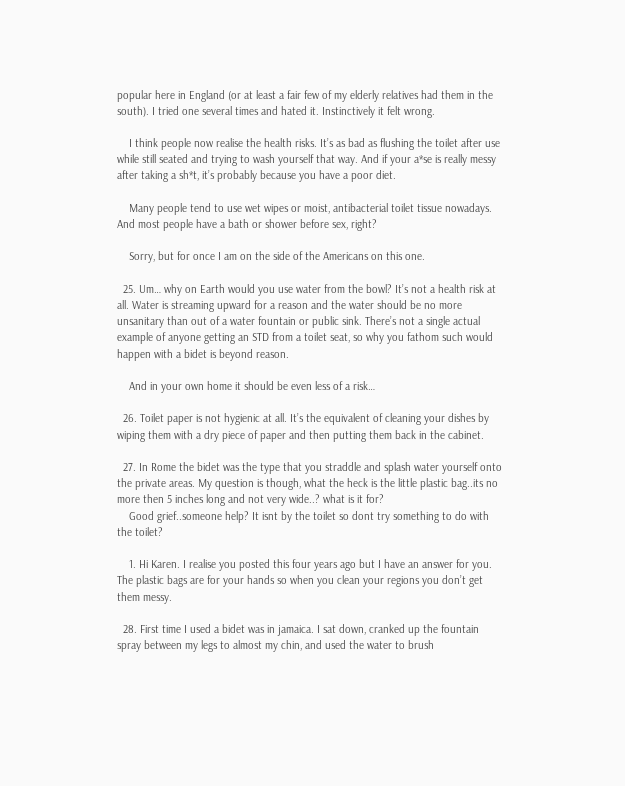popular here in England (or at least a fair few of my elderly relatives had them in the south). I tried one several times and hated it. Instinctively it felt wrong.

    I think people now realise the health risks. It’s as bad as flushing the toilet after use while still seated and trying to wash yourself that way. And if your a*se is really messy after taking a sh*t, it’s probably because you have a poor diet.

    Many people tend to use wet wipes or moist, antibacterial toilet tissue nowadays. And most people have a bath or shower before sex, right?

    Sorry, but for once I am on the side of the Americans on this one.

  25. Um… why on Earth would you use water from the bowl? It’s not a health risk at all. Water is streaming upward for a reason and the water should be no more unsanitary than out of a water fountain or public sink. There’s not a single actual example of anyone getting an STD from a toilet seat, so why you fathom such would happen with a bidet is beyond reason.

    And in your own home it should be even less of a risk…

  26. Toilet paper is not hygienic at all. It’s the equivalent of cleaning your dishes by wiping them with a dry piece of paper and then putting them back in the cabinet.

  27. In Rome the bidet was the type that you straddle and splash water yourself onto the private areas. My question is though, what the heck is the little plastic bag..its no more then 5 inches long and not very wide..? what is it for?
    Good grief..someone help? It isnt by the toilet so dont try something to do with the toilet?

    1. Hi Karen. I realise you posted this four years ago but I have an answer for you. The plastic bags are for your hands so when you clean your regions you don’t get them messy.

  28. First time I used a bidet was in jamaica. I sat down, cranked up the fountain spray between my legs to almost my chin, and used the water to brush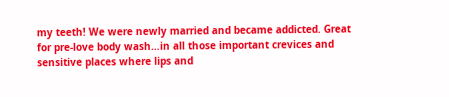my teeth! We were newly married and became addicted. Great for pre-love body wash…in all those important crevices and sensitive places where lips and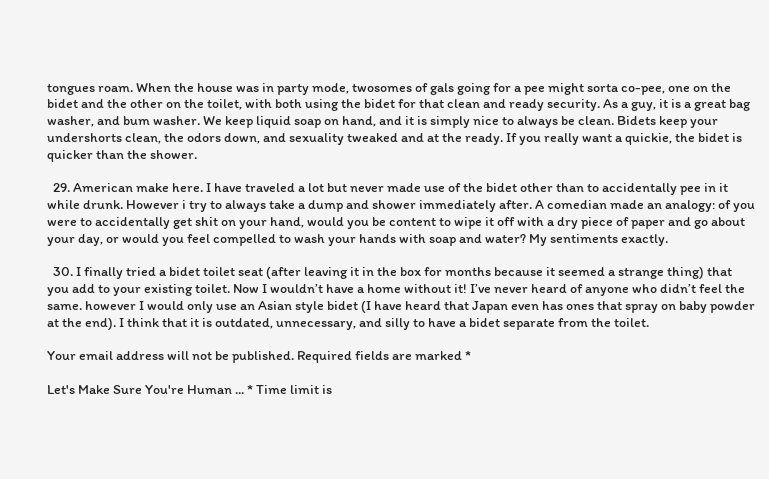tongues roam. When the house was in party mode, twosomes of gals going for a pee might sorta co-pee, one on the bidet and the other on the toilet, with both using the bidet for that clean and ready security. As a guy, it is a great bag washer, and bum washer. We keep liquid soap on hand, and it is simply nice to always be clean. Bidets keep your undershorts clean, the odors down, and sexuality tweaked and at the ready. If you really want a quickie, the bidet is quicker than the shower.

  29. American make here. I have traveled a lot but never made use of the bidet other than to accidentally pee in it while drunk. However i try to always take a dump and shower immediately after. A comedian made an analogy: of you were to accidentally get shit on your hand, would you be content to wipe it off with a dry piece of paper and go about your day, or would you feel compelled to wash your hands with soap and water? My sentiments exactly.

  30. I finally tried a bidet toilet seat (after leaving it in the box for months because it seemed a strange thing) that you add to your existing toilet. Now I wouldn’t have a home without it! I’ve never heard of anyone who didn’t feel the same. however I would only use an Asian style bidet (I have heard that Japan even has ones that spray on baby powder at the end). I think that it is outdated, unnecessary, and silly to have a bidet separate from the toilet.

Your email address will not be published. Required fields are marked *

Let's Make Sure You're Human ... * Time limit is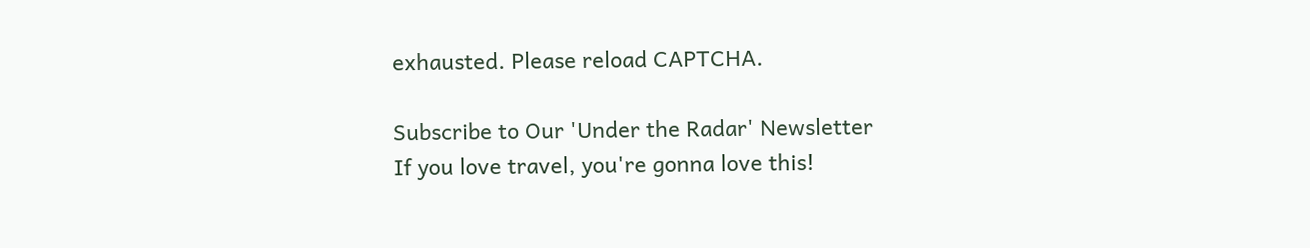exhausted. Please reload CAPTCHA.

Subscribe to Our 'Under the Radar' Newsletter
If you love travel, you're gonna love this!